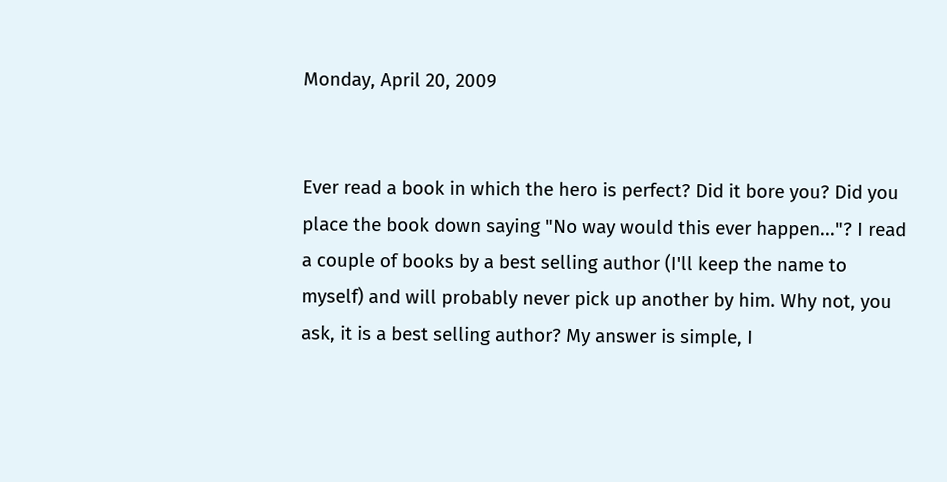Monday, April 20, 2009


Ever read a book in which the hero is perfect? Did it bore you? Did you place the book down saying "No way would this ever happen..."? I read a couple of books by a best selling author (I'll keep the name to myself) and will probably never pick up another by him. Why not, you ask, it is a best selling author? My answer is simple, I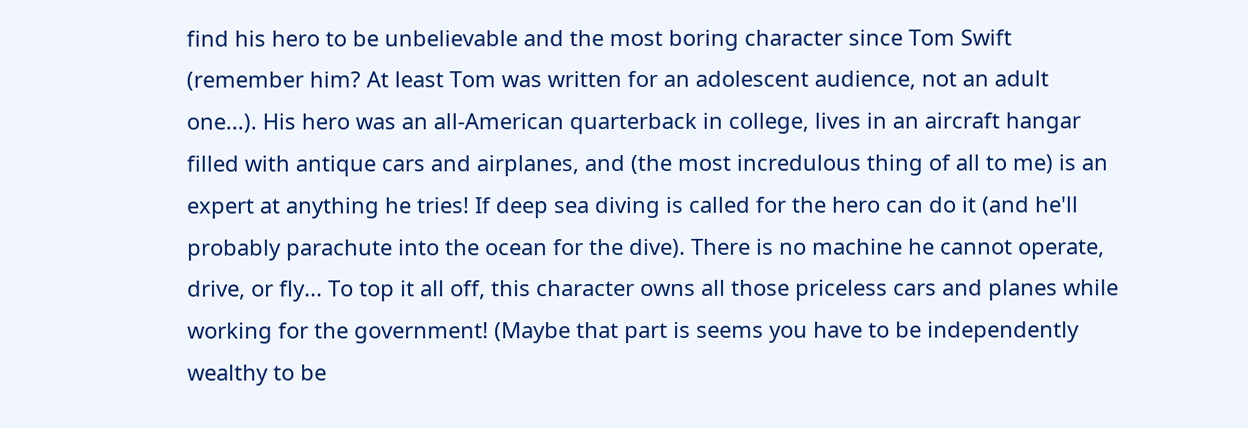find his hero to be unbelievable and the most boring character since Tom Swift (remember him? At least Tom was written for an adolescent audience, not an adult one...). His hero was an all-American quarterback in college, lives in an aircraft hangar filled with antique cars and airplanes, and (the most incredulous thing of all to me) is an expert at anything he tries! If deep sea diving is called for the hero can do it (and he'll probably parachute into the ocean for the dive). There is no machine he cannot operate, drive, or fly... To top it all off, this character owns all those priceless cars and planes while working for the government! (Maybe that part is seems you have to be independently wealthy to be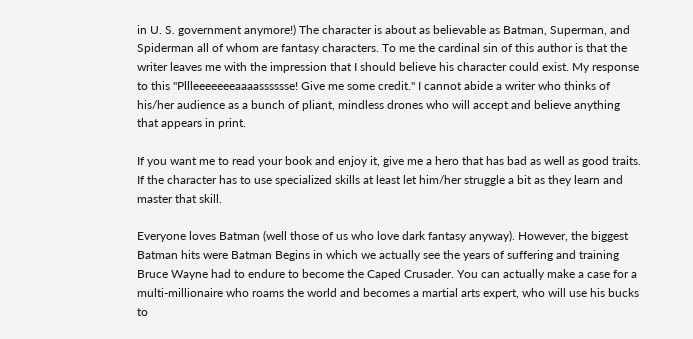in U. S. government anymore!) The character is about as believable as Batman, Superman, and Spiderman all of whom are fantasy characters. To me the cardinal sin of this author is that the writer leaves me with the impression that I should believe his character could exist. My response to this "Pllleeeeeeeaaaasssssse! Give me some credit." I cannot abide a writer who thinks of his/her audience as a bunch of pliant, mindless drones who will accept and believe anything that appears in print.

If you want me to read your book and enjoy it, give me a hero that has bad as well as good traits. If the character has to use specialized skills at least let him/her struggle a bit as they learn and master that skill.

Everyone loves Batman (well those of us who love dark fantasy anyway). However, the biggest Batman hits were Batman Begins in which we actually see the years of suffering and training Bruce Wayne had to endure to become the Caped Crusader. You can actually make a case for a multi-millionaire who roams the world and becomes a martial arts expert, who will use his bucks to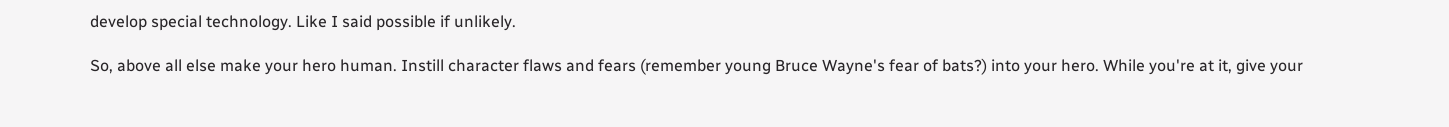develop special technology. Like I said possible if unlikely.

So, above all else make your hero human. Instill character flaws and fears (remember young Bruce Wayne's fear of bats?) into your hero. While you're at it, give your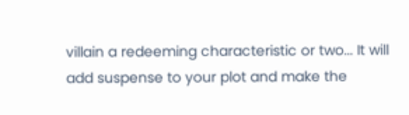villain a redeeming characteristic or two... It will add suspense to your plot and make the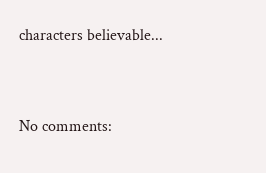characters believable...


No comments: